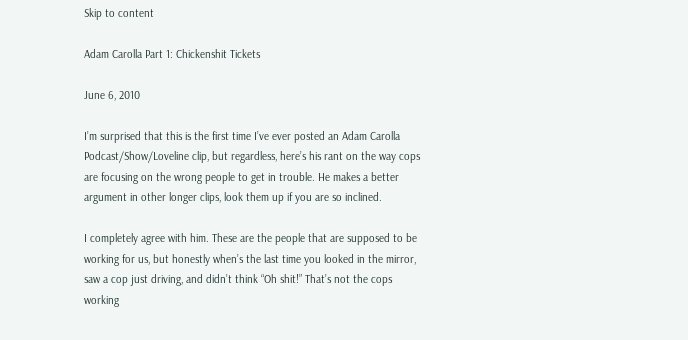Skip to content

Adam Carolla Part 1: Chickenshit Tickets

June 6, 2010

I’m surprised that this is the first time I’ve ever posted an Adam Carolla Podcast/Show/Loveline clip, but regardless, here’s his rant on the way cops are focusing on the wrong people to get in trouble. He makes a better argument in other longer clips, look them up if you are so inclined.

I completely agree with him. These are the people that are supposed to be working for us, but honestly when’s the last time you looked in the mirror, saw a cop just driving, and didn’t think “Oh shit!” That’s not the cops working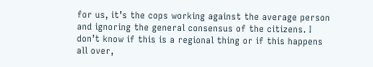for us, it’s the cops working against the average person and ignoring the general consensus of the citizens. I don’t know if this is a regional thing or if this happens all over,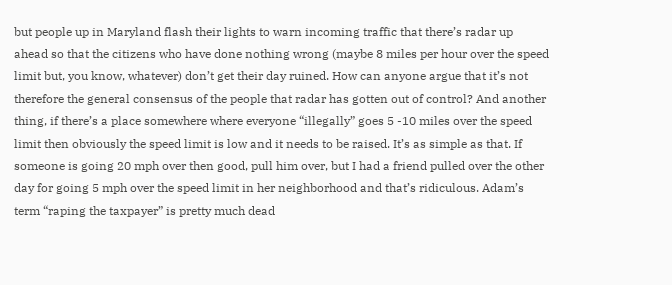but people up in Maryland flash their lights to warn incoming traffic that there’s radar up ahead so that the citizens who have done nothing wrong (maybe 8 miles per hour over the speed limit but, you know, whatever) don’t get their day ruined. How can anyone argue that it’s not therefore the general consensus of the people that radar has gotten out of control? And another thing, if there’s a place somewhere where everyone “illegally” goes 5 -10 miles over the speed limit then obviously the speed limit is low and it needs to be raised. It’s as simple as that. If someone is going 20 mph over then good, pull him over, but I had a friend pulled over the other day for going 5 mph over the speed limit in her neighborhood and that’s ridiculous. Adam’s term “raping the taxpayer” is pretty much dead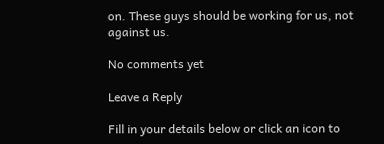on. These guys should be working for us, not against us.

No comments yet

Leave a Reply

Fill in your details below or click an icon to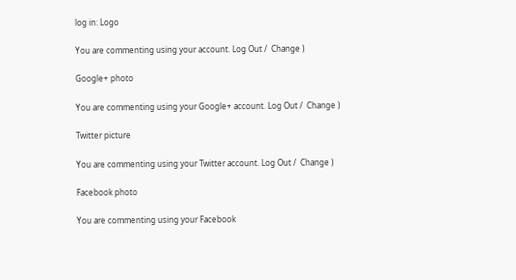log in: Logo

You are commenting using your account. Log Out /  Change )

Google+ photo

You are commenting using your Google+ account. Log Out /  Change )

Twitter picture

You are commenting using your Twitter account. Log Out /  Change )

Facebook photo

You are commenting using your Facebook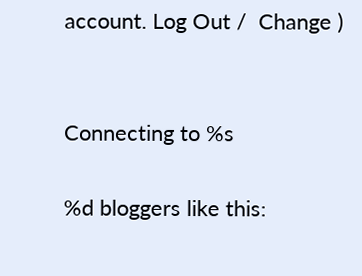account. Log Out /  Change )


Connecting to %s

%d bloggers like this: